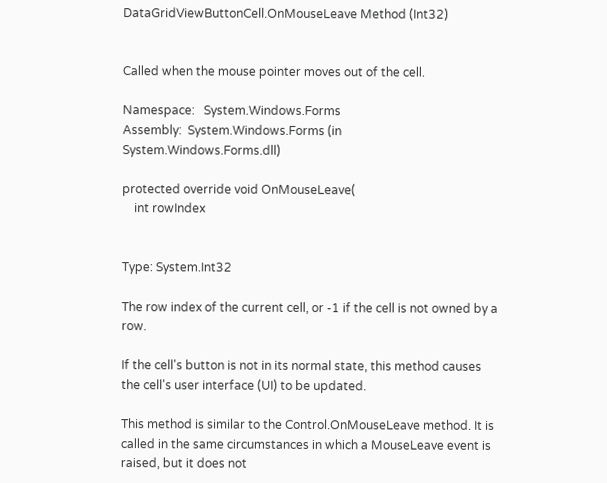DataGridViewButtonCell.OnMouseLeave Method (Int32)


Called when the mouse pointer moves out of the cell.

Namespace:   System.Windows.Forms
Assembly:  System.Windows.Forms (in System.Windows.Forms.dll)

protected override void OnMouseLeave(
    int rowIndex


Type: System.Int32

The row index of the current cell, or -1 if the cell is not owned by a row.

If the cell's button is not in its normal state, this method causes the cell's user interface (UI) to be updated.

This method is similar to the Control.OnMouseLeave method. It is called in the same circumstances in which a MouseLeave event is raised, but it does not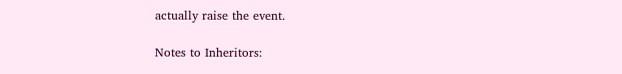actually raise the event.

Notes to Inheritors: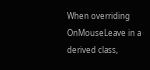When overriding OnMouseLeave in a derived class,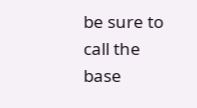be sure to call the base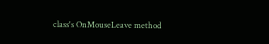class's OnMouseLeave method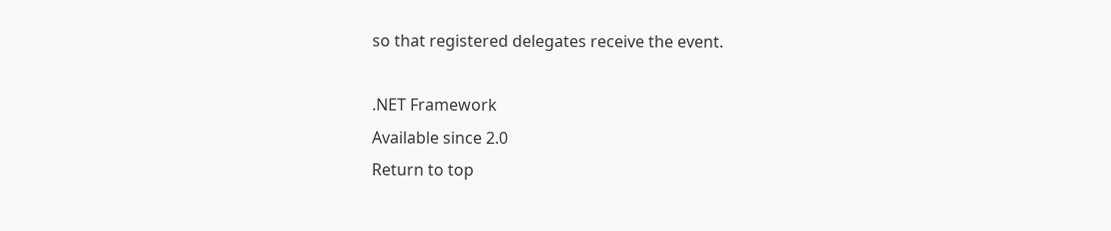so that registered delegates receive the event.

.NET Framework
Available since 2.0
Return to top